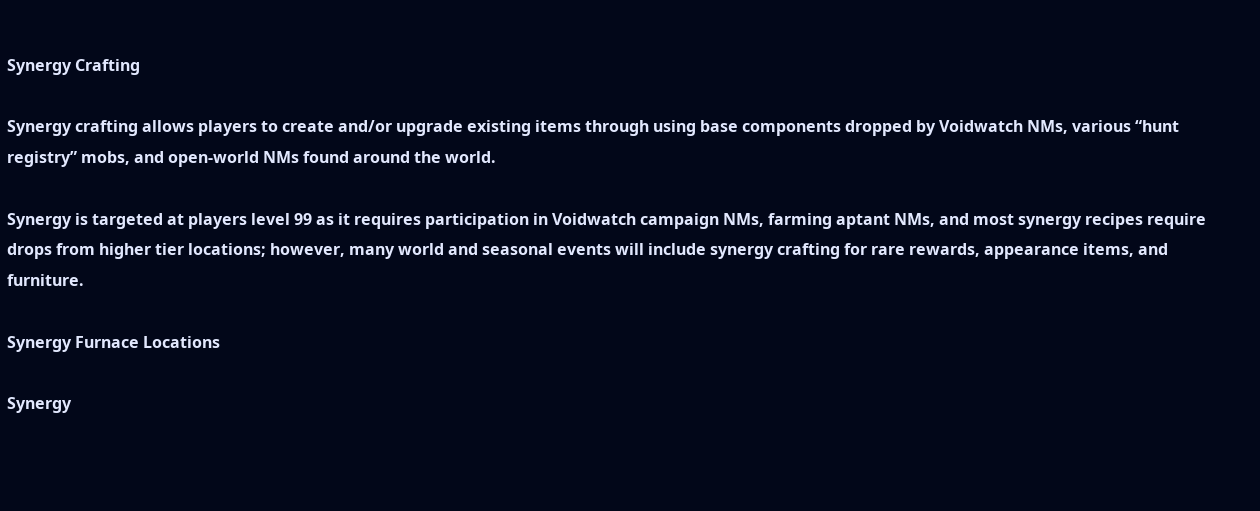Synergy Crafting

Synergy crafting allows players to create and/or upgrade existing items through using base components dropped by Voidwatch NMs, various “hunt registry” mobs, and open-world NMs found around the world.

Synergy is targeted at players level 99 as it requires participation in Voidwatch campaign NMs, farming aptant NMs, and most synergy recipes require drops from higher tier locations; however, many world and seasonal events will include synergy crafting for rare rewards, appearance items, and furniture.

Synergy Furnace Locations

Synergy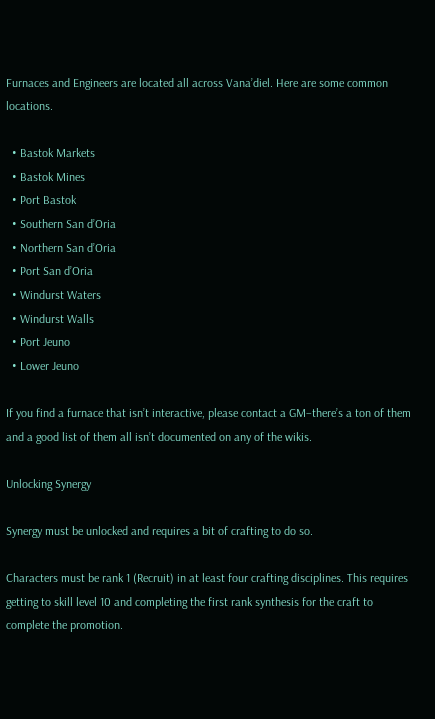Furnaces and Engineers are located all across Vana’diel. Here are some common locations.

  • Bastok Markets
  • Bastok Mines
  • Port Bastok
  • Southern San d’Oria
  • Northern San d’Oria
  • Port San d’Oria
  • Windurst Waters
  • Windurst Walls
  • Port Jeuno
  • Lower Jeuno

If you find a furnace that isn’t interactive, please contact a GM–there’s a ton of them and a good list of them all isn’t documented on any of the wikis.

Unlocking Synergy

Synergy must be unlocked and requires a bit of crafting to do so.

Characters must be rank 1 (Recruit) in at least four crafting disciplines. This requires getting to skill level 10 and completing the first rank synthesis for the craft to complete the promotion.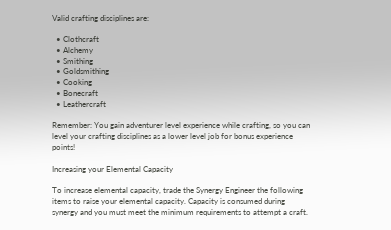Valid crafting disciplines are:

  • Clothcraft
  • Alchemy
  • Smithing
  • Goldsmithing
  • Cooking
  • Bonecraft
  • Leathercraft

Remember: You gain adventurer level experience while crafting, so you can level your crafting disciplines as a lower level job for bonus experience points!

Increasing your Elemental Capacity

To increase elemental capacity, trade the Synergy Engineer the following items to raise your elemental capacity. Capacity is consumed during synergy and you must meet the minimum requirements to attempt a craft.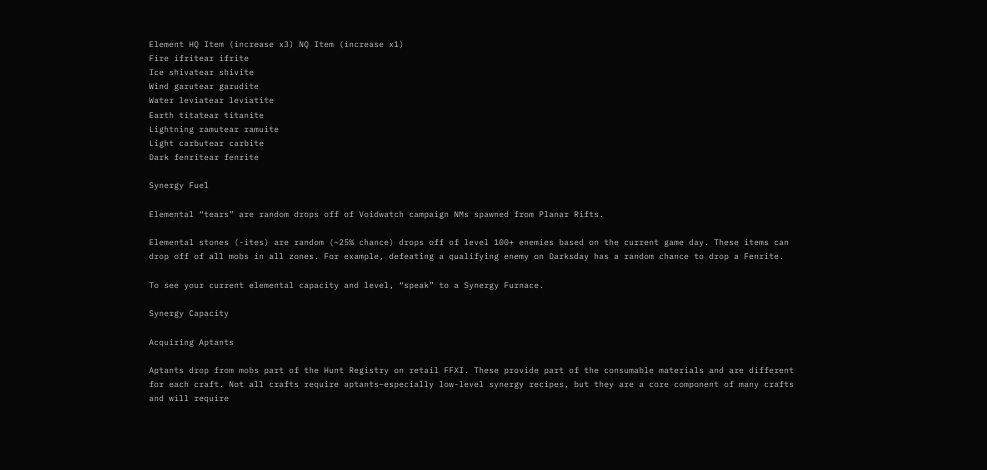Element HQ Item (increase x3) NQ Item (increase x1)
Fire ifritear ifrite
Ice shivatear shivite
Wind garutear garudite
Water leviatear leviatite
Earth titatear titanite
Lightning ramutear ramuite
Light carbutear carbite
Dark fenritear fenrite

Synergy Fuel

Elemental “tears” are random drops off of Voidwatch campaign NMs spawned from Planar Rifts.

Elemental stones (-ites) are random (~25% chance) drops off of level 100+ enemies based on the current game day. These items can drop off of all mobs in all zones. For example, defeating a qualifying enemy on Darksday has a random chance to drop a Fenrite.

To see your current elemental capacity and level, “speak” to a Synergy Furnace.

Synergy Capacity

Acquiring Aptants

Aptants drop from mobs part of the Hunt Registry on retail FFXI. These provide part of the consumable materials and are different for each craft. Not all crafts require aptants–especially low-level synergy recipes, but they are a core component of many crafts and will require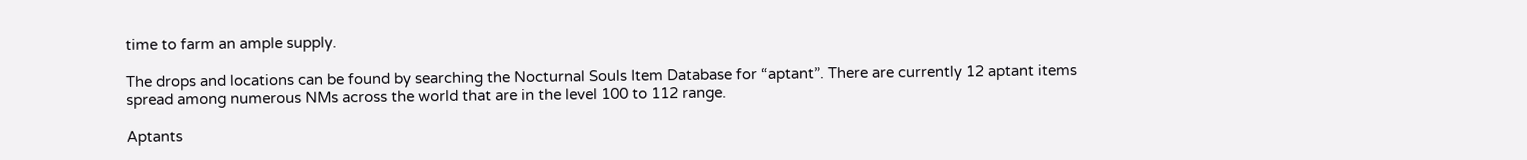time to farm an ample supply.

The drops and locations can be found by searching the Nocturnal Souls Item Database for “aptant”. There are currently 12 aptant items spread among numerous NMs across the world that are in the level 100 to 112 range.

Aptants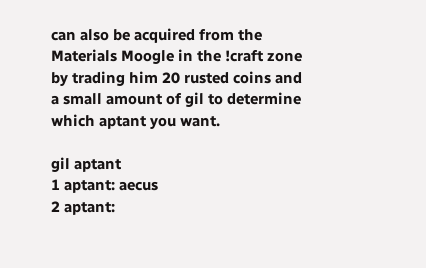can also be acquired from the Materials Moogle in the !craft zone by trading him 20 rusted coins and a small amount of gil to determine which aptant you want.

gil aptant
1 aptant: aecus
2 aptant: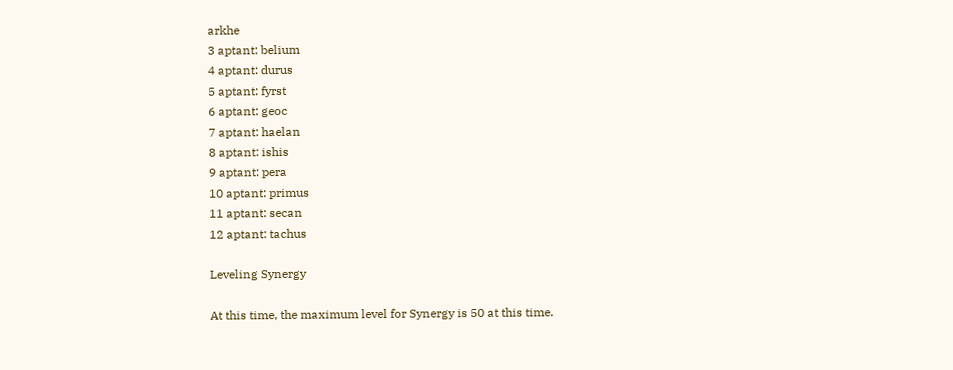arkhe
3 aptant: belium
4 aptant: durus
5 aptant: fyrst
6 aptant: geoc
7 aptant: haelan
8 aptant: ishis
9 aptant: pera
10 aptant: primus
11 aptant: secan
12 aptant: tachus

Leveling Synergy

At this time, the maximum level for Synergy is 50 at this time.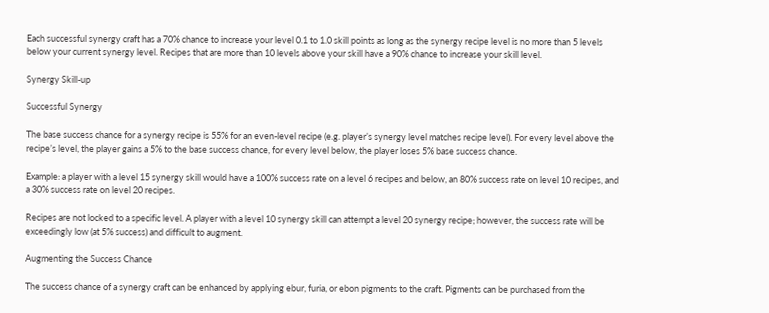Each successful synergy craft has a 70% chance to increase your level 0.1 to 1.0 skill points as long as the synergy recipe level is no more than 5 levels below your current synergy level. Recipes that are more than 10 levels above your skill have a 90% chance to increase your skill level.

Synergy Skill-up

Successful Synergy

The base success chance for a synergy recipe is 55% for an even-level recipe (e.g. player’s synergy level matches recipe level). For every level above the recipe’s level, the player gains a 5% to the base success chance, for every level below, the player loses 5% base success chance.

Example: a player with a level 15 synergy skill would have a 100% success rate on a level 6 recipes and below, an 80% success rate on level 10 recipes, and a 30% success rate on level 20 recipes.

Recipes are not locked to a specific level. A player with a level 10 synergy skill can attempt a level 20 synergy recipe; however, the success rate will be exceedingly low (at 5% success) and difficult to augment.

Augmenting the Success Chance

The success chance of a synergy craft can be enhanced by applying ebur, furia, or ebon pigments to the craft. Pigments can be purchased from the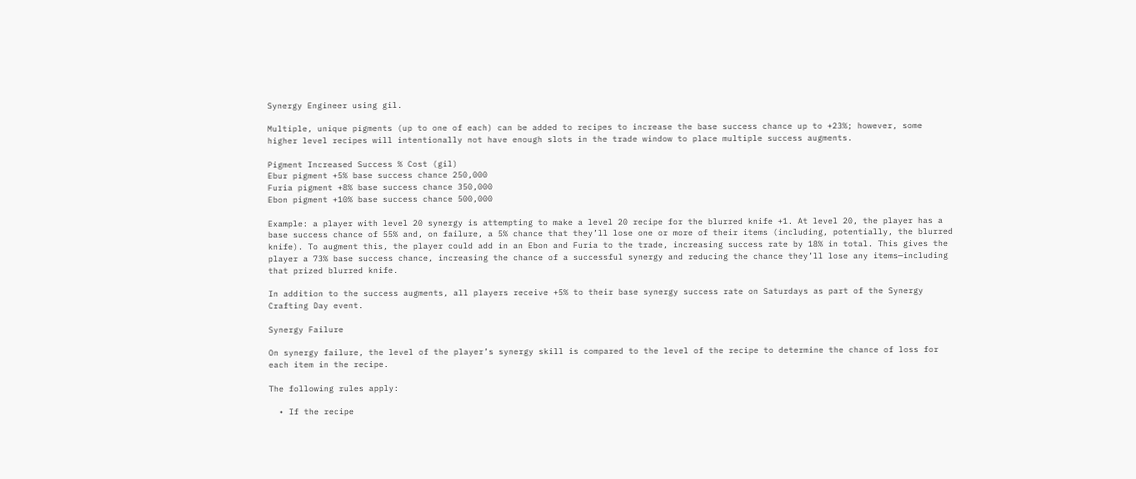Synergy Engineer using gil.

Multiple, unique pigments (up to one of each) can be added to recipes to increase the base success chance up to +23%; however, some higher level recipes will intentionally not have enough slots in the trade window to place multiple success augments.

Pigment Increased Success % Cost (gil)
Ebur pigment +5% base success chance 250,000
Furia pigment +8% base success chance 350,000
Ebon pigment +10% base success chance 500,000

Example: a player with level 20 synergy is attempting to make a level 20 recipe for the blurred knife +1. At level 20, the player has a base success chance of 55% and, on failure, a 5% chance that they’ll lose one or more of their items (including, potentially, the blurred knife). To augment this, the player could add in an Ebon and Furia to the trade, increasing success rate by 18% in total. This gives the player a 73% base success chance, increasing the chance of a successful synergy and reducing the chance they’ll lose any items—including that prized blurred knife.

In addition to the success augments, all players receive +5% to their base synergy success rate on Saturdays as part of the Synergy Crafting Day event.

Synergy Failure

On synergy failure, the level of the player’s synergy skill is compared to the level of the recipe to determine the chance of loss for each item in the recipe.

The following rules apply:

  • If the recipe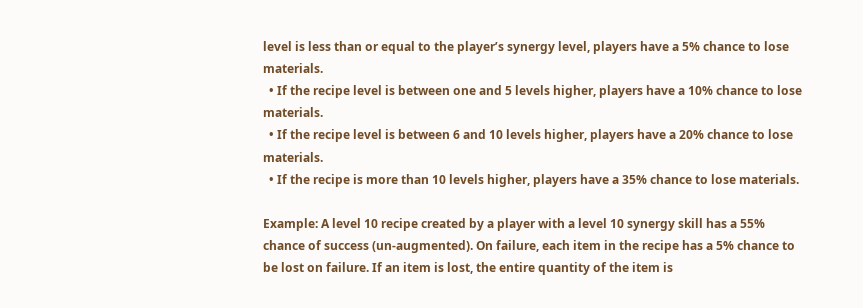level is less than or equal to the player’s synergy level, players have a 5% chance to lose materials.
  • If the recipe level is between one and 5 levels higher, players have a 10% chance to lose materials.
  • If the recipe level is between 6 and 10 levels higher, players have a 20% chance to lose materials.
  • If the recipe is more than 10 levels higher, players have a 35% chance to lose materials.

Example: A level 10 recipe created by a player with a level 10 synergy skill has a 55% chance of success (un-augmented). On failure, each item in the recipe has a 5% chance to be lost on failure. If an item is lost, the entire quantity of the item is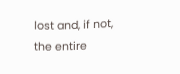lost and, if not, the entire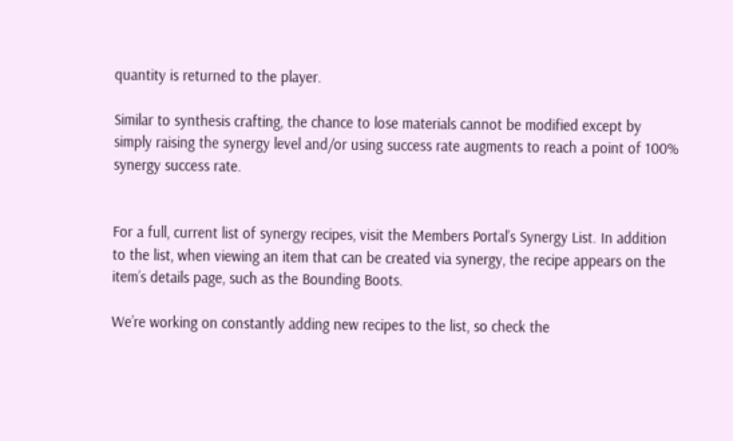quantity is returned to the player.

Similar to synthesis crafting, the chance to lose materials cannot be modified except by simply raising the synergy level and/or using success rate augments to reach a point of 100% synergy success rate.


For a full, current list of synergy recipes, visit the Members Portal’s Synergy List. In addition to the list, when viewing an item that can be created via synergy, the recipe appears on the item’s details page, such as the Bounding Boots.

We’re working on constantly adding new recipes to the list, so check the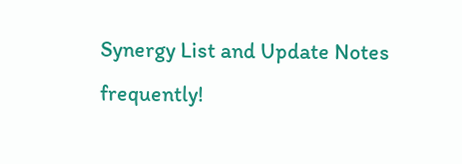Synergy List and Update Notes frequently!